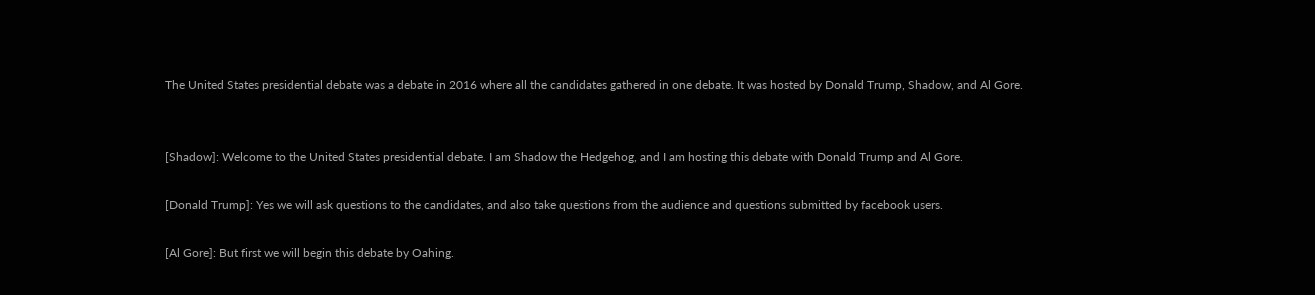The United States presidential debate was a debate in 2016 where all the candidates gathered in one debate. It was hosted by Donald Trump, Shadow, and Al Gore.


[Shadow]: Welcome to the United States presidential debate. I am Shadow the Hedgehog, and I am hosting this debate with Donald Trump and Al Gore.

[Donald Trump]: Yes we will ask questions to the candidates, and also take questions from the audience and questions submitted by facebook users.

[Al Gore]: But first we will begin this debate by Oahing.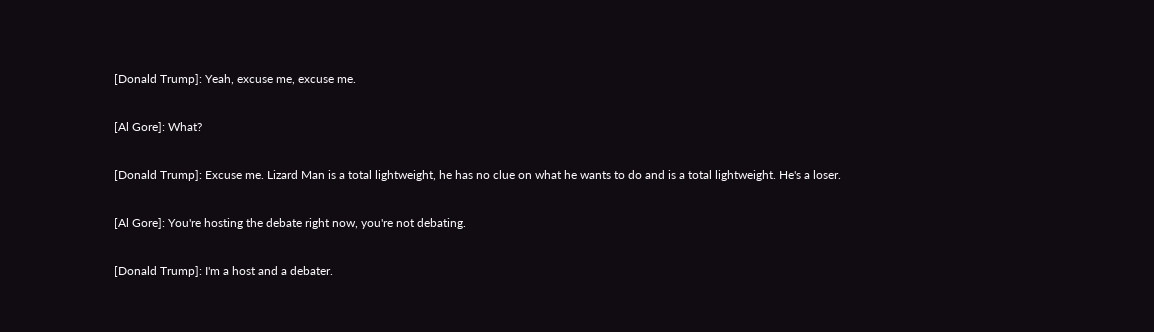[Donald Trump]: Yeah, excuse me, excuse me.

[Al Gore]: What?

[Donald Trump]: Excuse me. Lizard Man is a total lightweight, he has no clue on what he wants to do and is a total lightweight. He's a loser.

[Al Gore]: You're hosting the debate right now, you're not debating.

[Donald Trump]: I'm a host and a debater.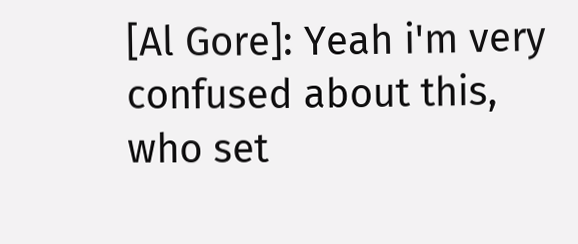[Al Gore]: Yeah i'm very confused about this, who set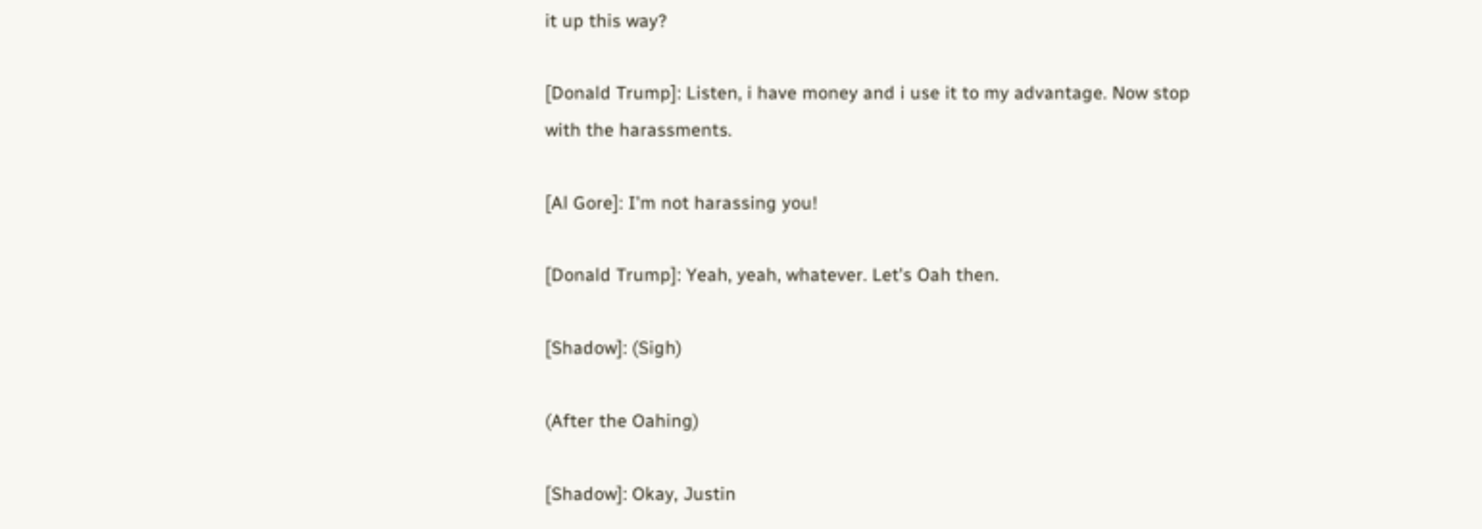it up this way?

[Donald Trump]: Listen, i have money and i use it to my advantage. Now stop with the harassments.

[Al Gore]: I'm not harassing you!

[Donald Trump]: Yeah, yeah, whatever. Let's Oah then.

[Shadow]: (Sigh)

(After the Oahing)

[Shadow]: Okay, Justin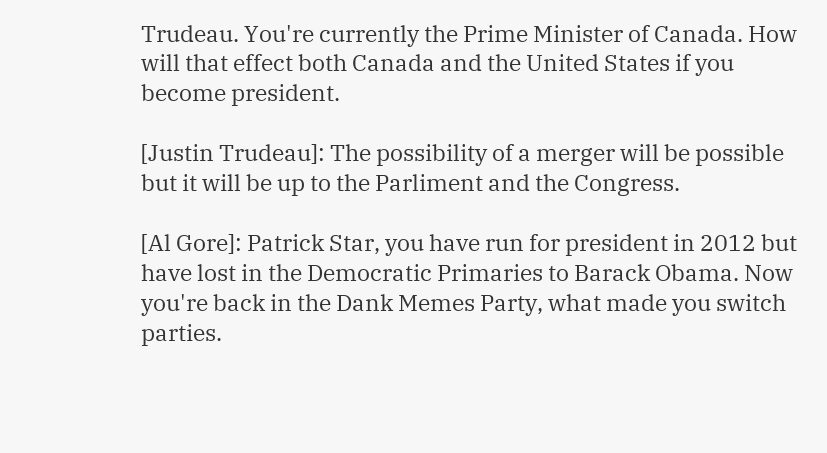Trudeau. You're currently the Prime Minister of Canada. How will that effect both Canada and the United States if you become president.

[Justin Trudeau]: The possibility of a merger will be possible but it will be up to the Parliment and the Congress.

[Al Gore]: Patrick Star, you have run for president in 2012 but have lost in the Democratic Primaries to Barack Obama. Now you're back in the Dank Memes Party, what made you switch parties.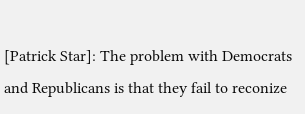[Patrick Star]: The problem with Democrats and Republicans is that they fail to reconize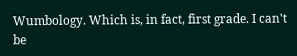Wumbology. Which is, in fact, first grade. I can't be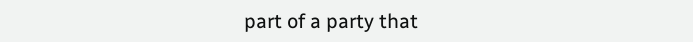part of a party that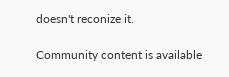doesn't reconize it.

Community content is available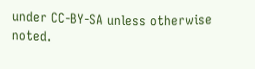under CC-BY-SA unless otherwise noted.